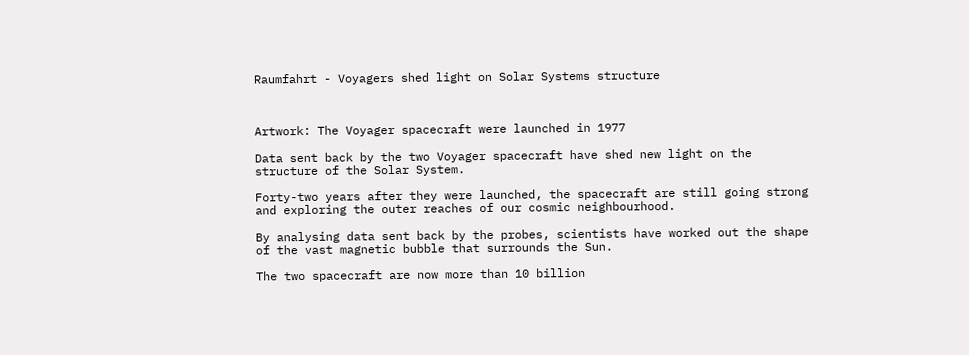Raumfahrt - Voyagers shed light on Solar Systems structure



Artwork: The Voyager spacecraft were launched in 1977

Data sent back by the two Voyager spacecraft have shed new light on the structure of the Solar System.

Forty-two years after they were launched, the spacecraft are still going strong and exploring the outer reaches of our cosmic neighbourhood.

By analysing data sent back by the probes, scientists have worked out the shape of the vast magnetic bubble that surrounds the Sun.

The two spacecraft are now more than 10 billion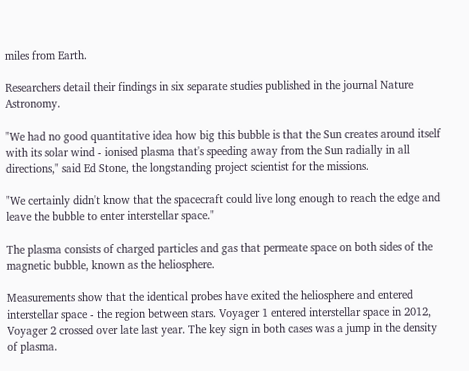miles from Earth.

Researchers detail their findings in six separate studies published in the journal Nature Astronomy.

"We had no good quantitative idea how big this bubble is that the Sun creates around itself with its solar wind - ionised plasma that's speeding away from the Sun radially in all directions," said Ed Stone, the longstanding project scientist for the missions.

"We certainly didn't know that the spacecraft could live long enough to reach the edge and leave the bubble to enter interstellar space."

The plasma consists of charged particles and gas that permeate space on both sides of the magnetic bubble, known as the heliosphere.

Measurements show that the identical probes have exited the heliosphere and entered interstellar space - the region between stars. Voyager 1 entered interstellar space in 2012, Voyager 2 crossed over late last year. The key sign in both cases was a jump in the density of plasma.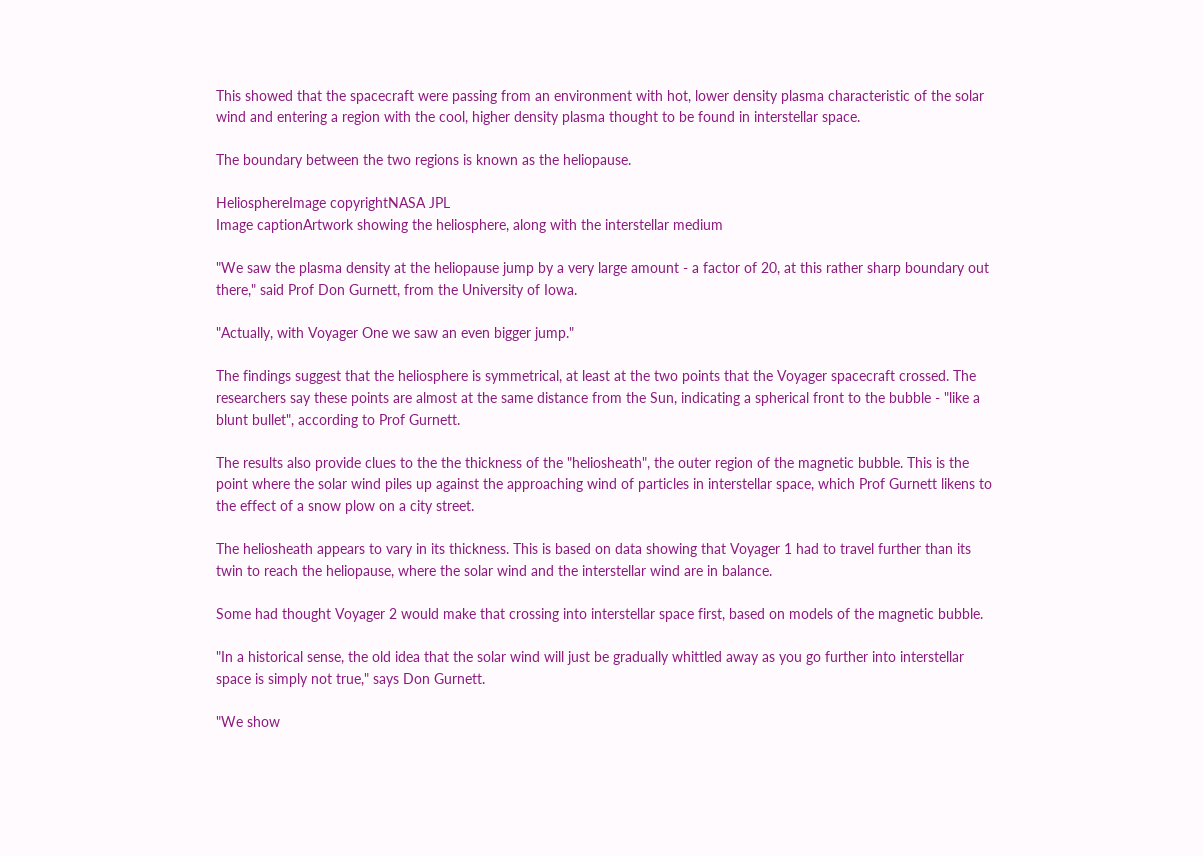This showed that the spacecraft were passing from an environment with hot, lower density plasma characteristic of the solar wind and entering a region with the cool, higher density plasma thought to be found in interstellar space.

The boundary between the two regions is known as the heliopause.

HeliosphereImage copyrightNASA JPL
Image captionArtwork showing the heliosphere, along with the interstellar medium

"We saw the plasma density at the heliopause jump by a very large amount - a factor of 20, at this rather sharp boundary out there," said Prof Don Gurnett, from the University of Iowa.

"Actually, with Voyager One we saw an even bigger jump."

The findings suggest that the heliosphere is symmetrical, at least at the two points that the Voyager spacecraft crossed. The researchers say these points are almost at the same distance from the Sun, indicating a spherical front to the bubble - "like a blunt bullet", according to Prof Gurnett.

The results also provide clues to the the thickness of the "heliosheath", the outer region of the magnetic bubble. This is the point where the solar wind piles up against the approaching wind of particles in interstellar space, which Prof Gurnett likens to the effect of a snow plow on a city street.

The heliosheath appears to vary in its thickness. This is based on data showing that Voyager 1 had to travel further than its twin to reach the heliopause, where the solar wind and the interstellar wind are in balance.

Some had thought Voyager 2 would make that crossing into interstellar space first, based on models of the magnetic bubble.

"In a historical sense, the old idea that the solar wind will just be gradually whittled away as you go further into interstellar space is simply not true," says Don Gurnett.

"We show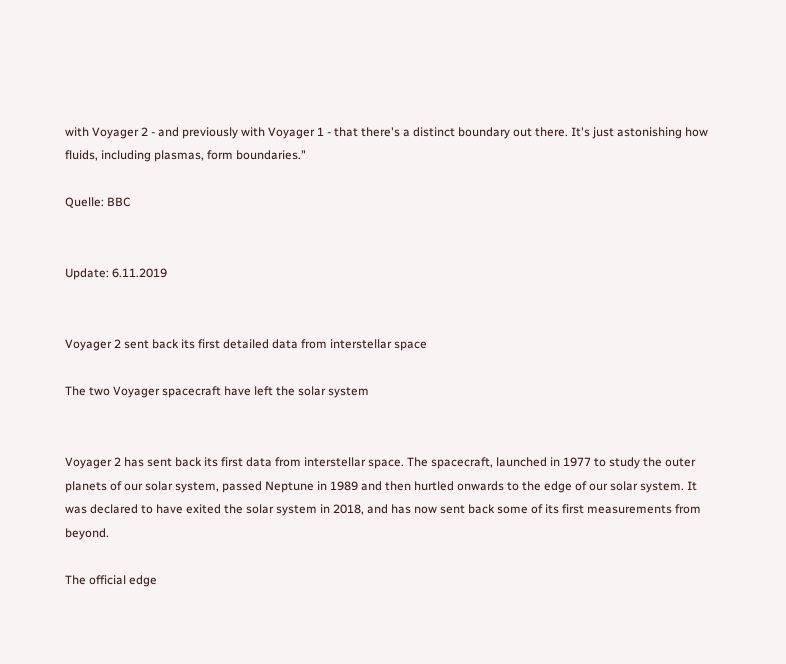with Voyager 2 - and previously with Voyager 1 - that there's a distinct boundary out there. It's just astonishing how fluids, including plasmas, form boundaries."

Quelle: BBC


Update: 6.11.2019


Voyager 2 sent back its first detailed data from interstellar space

The two Voyager spacecraft have left the solar system


Voyager 2 has sent back its first data from interstellar space. The spacecraft, launched in 1977 to study the outer planets of our solar system, passed Neptune in 1989 and then hurtled onwards to the edge of our solar system. It was declared to have exited the solar system in 2018, and has now sent back some of its first measurements from beyond.

The official edge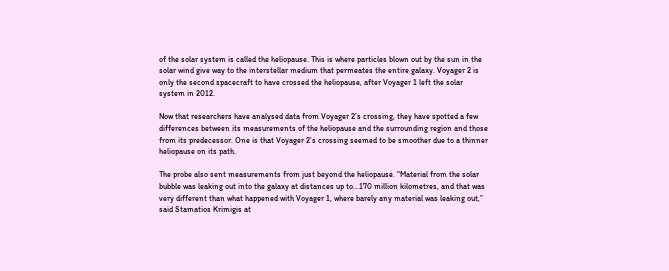of the solar system is called the heliopause. This is where particles blown out by the sun in the solar wind give way to the interstellar medium that permeates the entire galaxy. Voyager 2 is only the second spacecraft to have crossed the heliopause, after Voyager 1 left the solar system in 2012.

Now that researchers have analysed data from Voyager 2’s crossing, they have spotted a few differences between its measurements of the heliopause and the surrounding region and those from its predecessor. One is that Voyager 2’s crossing seemed to be smoother due to a thinner heliopause on its path.

The probe also sent measurements from just beyond the heliopause. “Material from the solar bubble was leaking out into the galaxy at distances up to…170 million kilometres, and that was very different than what happened with Voyager 1, where barely any material was leaking out,” said Stamatios Krimigis at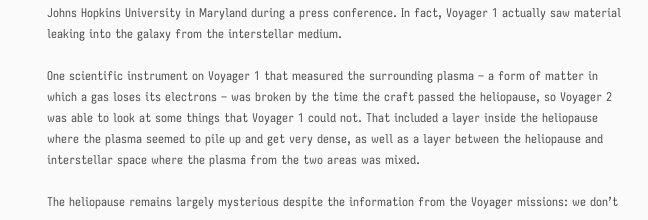Johns Hopkins University in Maryland during a press conference. In fact, Voyager 1 actually saw material leaking into the galaxy from the interstellar medium.

One scientific instrument on Voyager 1 that measured the surrounding plasma – a form of matter in which a gas loses its electrons – was broken by the time the craft passed the heliopause, so Voyager 2 was able to look at some things that Voyager 1 could not. That included a layer inside the heliopause where the plasma seemed to pile up and get very dense, as well as a layer between the heliopause and interstellar space where the plasma from the two areas was mixed.

The heliopause remains largely mysterious despite the information from the Voyager missions: we don’t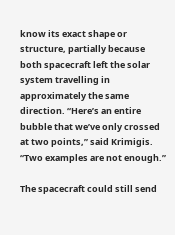know its exact shape or structure, partially because both spacecraft left the solar system travelling in approximately the same direction. “Here’s an entire bubble that we’ve only crossed at two points,” said Krimigis. “Two examples are not enough.”

The spacecraft could still send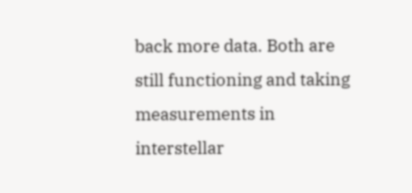back more data. Both are still functioning and taking measurements in interstellar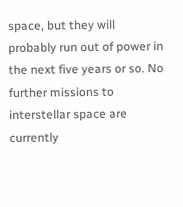space, but they will probably run out of power in the next five years or so. No further missions to interstellar space are currently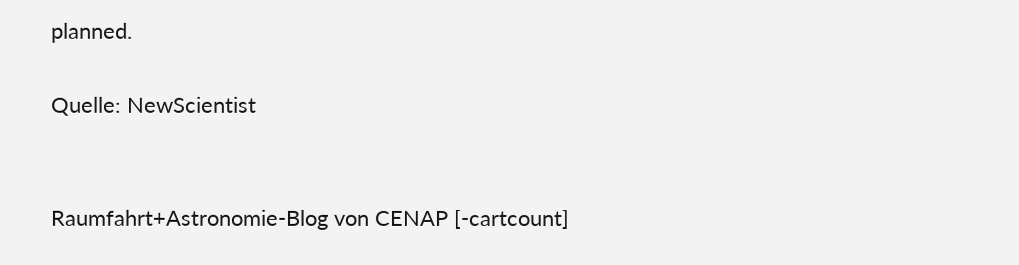planned.

Quelle: NewScientist


Raumfahrt+Astronomie-Blog von CENAP [-cartcount]